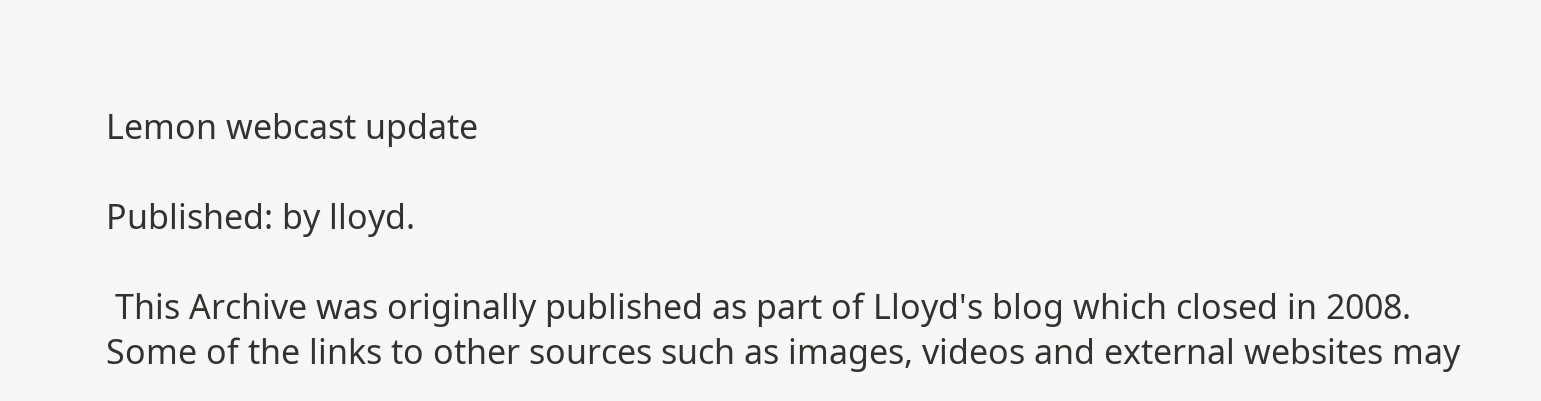Lemon webcast update

Published: by lloyd.

 This Archive was originally published as part of Lloyd's blog which closed in 2008. Some of the links to other sources such as images, videos and external websites may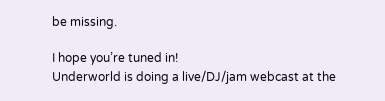be missing.

I hope you’re tuned in!
Underworld is doing a live/DJ/jam webcast at the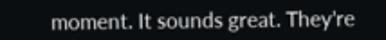moment. It sounds great. They’re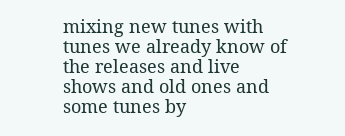mixing new tunes with tunes we already know of the releases and live shows and old ones and some tunes by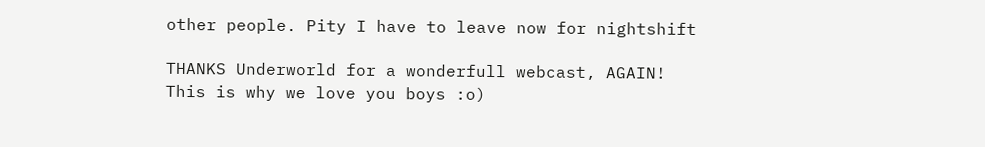other people. Pity I have to leave now for nightshift

THANKS Underworld for a wonderfull webcast, AGAIN!
This is why we love you boys :o)